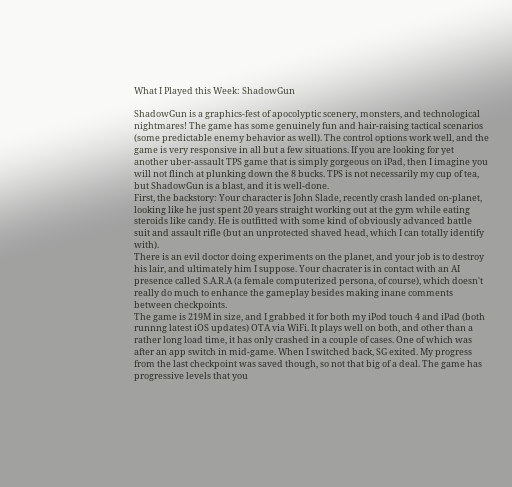What I Played this Week: ShadowGun

ShadowGun is a graphics-fest of apocolyptic scenery, monsters, and technological nightmares! The game has some genuinely fun and hair-raising tactical scenarios (some predictable enemy behavior as well). The control options work well, and the game is very responsive in all but a few situations. If you are looking for yet another uber-assault TPS game that is simply gorgeous on iPad, then I imagine you will not flinch at plunking down the 8 bucks. TPS is not necessarily my cup of tea, but ShadowGun is a blast, and it is well-done.
First, the backstory: Your character is John Slade, recently crash landed on-planet, looking like he just spent 20 years straight working out at the gym while eating steroids like candy. He is outfitted with some kind of obviously advanced battle suit and assault rifle (but an unprotected shaved head, which I can totally identify with).
There is an evil doctor doing experiments on the planet, and your job is to destroy his lair, and ultimately him I suppose. Your chacrater is in contact with an AI presence called S.A.R.A (a female computerized persona, of course), which doesn't really do much to enhance the gameplay besides making inane comments between checkpoints.
The game is 219M in size, and I grabbed it for both my iPod touch 4 and iPad (both runnng latest iOS updates) OTA via WiFi. It plays well on both, and other than a rather long load time, it has only crashed in a couple of cases. One of which was after an app switch in mid-game. When I switched back, SG exited. My progress from the last checkpoint was saved though, so not that big of a deal. The game has progressive levels that you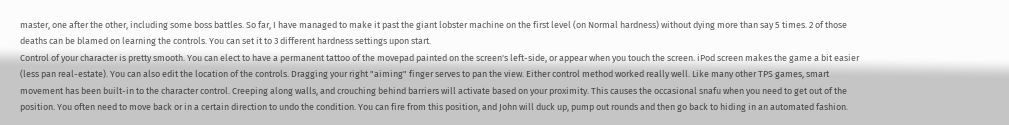master, one after the other, including some boss battles. So far, I have managed to make it past the giant lobster machine on the first level (on Normal hardness) without dying more than say 5 times. 2 of those deaths can be blamed on learning the controls. You can set it to 3 different hardness settings upon start.
Control of your character is pretty smooth. You can elect to have a permanent tattoo of the movepad painted on the screen's left-side, or appear when you touch the screen. iPod screen makes the game a bit easier (less pan real-estate). You can also edit the location of the controls. Dragging your right "aiming" finger serves to pan the view. Either control method worked really well. Like many other TPS games, smart movement has been built-in to the character control. Creeping along walls, and crouching behind barriers will activate based on your proximity. This causes the occasional snafu when you need to get out of the position. You often need to move back or in a certain direction to undo the condition. You can fire from this position, and John will duck up, pump out rounds and then go back to hiding in an automated fashion.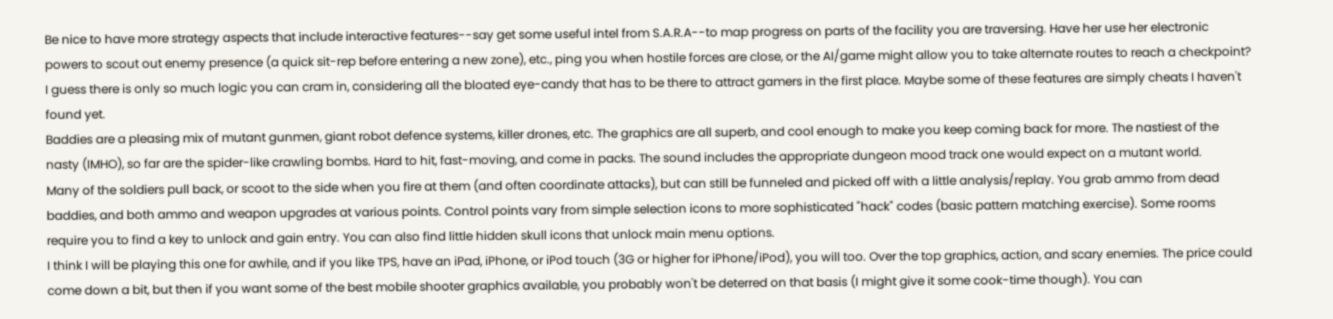Be nice to have more strategy aspects that include interactive features--say get some useful intel from S.A.R.A--to map progress on parts of the facility you are traversing. Have her use her electronic powers to scout out enemy presence (a quick sit-rep before entering a new zone), etc., ping you when hostile forces are close, or the AI/game might allow you to take alternate routes to reach a checkpoint? I guess there is only so much logic you can cram in, considering all the bloated eye-candy that has to be there to attract gamers in the first place. Maybe some of these features are simply cheats I haven't found yet.
Baddies are a pleasing mix of mutant gunmen, giant robot defence systems, killer drones, etc. The graphics are all superb, and cool enough to make you keep coming back for more. The nastiest of the nasty (IMHO), so far are the spider-like crawling bombs. Hard to hit, fast-moving, and come in packs. The sound includes the appropriate dungeon mood track one would expect on a mutant world.
Many of the soldiers pull back, or scoot to the side when you fire at them (and often coordinate attacks), but can still be funneled and picked off with a little analysis/replay. You grab ammo from dead baddies, and both ammo and weapon upgrades at various points. Control points vary from simple selection icons to more sophisticated "hack" codes (basic pattern matching exercise). Some rooms require you to find a key to unlock and gain entry. You can also find little hidden skull icons that unlock main menu options.
I think I will be playing this one for awhile, and if you like TPS, have an iPad, iPhone, or iPod touch (3G or higher for iPhone/iPod), you will too. Over the top graphics, action, and scary enemies. The price could come down a bit, but then if you want some of the best mobile shooter graphics available, you probably won't be deterred on that basis (I might give it some cook-time though). You can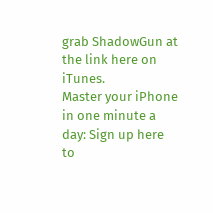grab ShadowGun at the link here on iTunes.
Master your iPhone in one minute a day: Sign up here to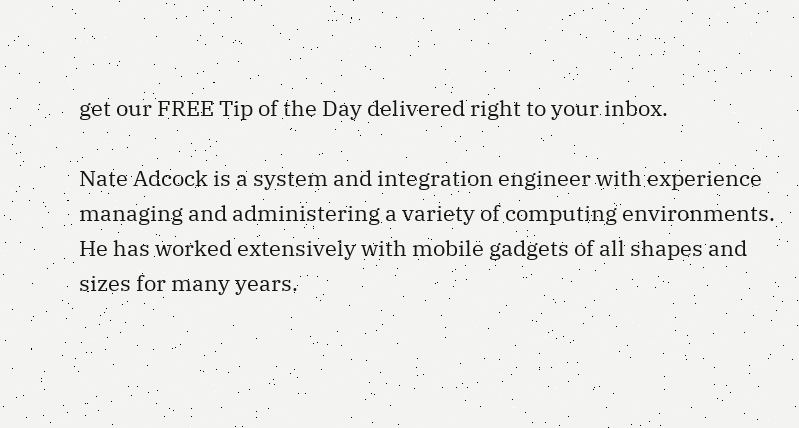get our FREE Tip of the Day delivered right to your inbox.

Nate Adcock is a system and integration engineer with experience managing and administering a variety of computing environments. He has worked extensively with mobile gadgets of all shapes and sizes for many years.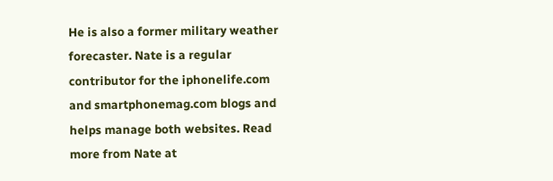He is also a former military weather forecaster. Nate is a regular contributor for the iphonelife.com and smartphonemag.com blogs and helps manage both websites. Read more from Nate at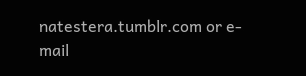natestera.tumblr.com or e-mail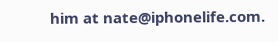him at nate@iphonelife.com.